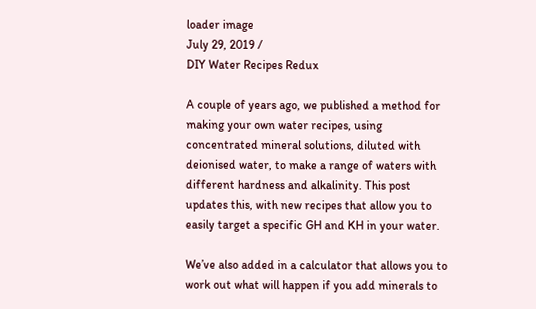loader image
July 29, 2019 /
DIY Water Recipes Redux

A couple of years ago, we published a method for making your own water recipes, using concentrated mineral solutions, diluted with deionised water, to make a range of waters with different hardness and alkalinity. This post updates this, with new recipes that allow you to easily target a specific GH and KH in your water.

We’ve also added in a calculator that allows you to work out what will happen if you add minerals to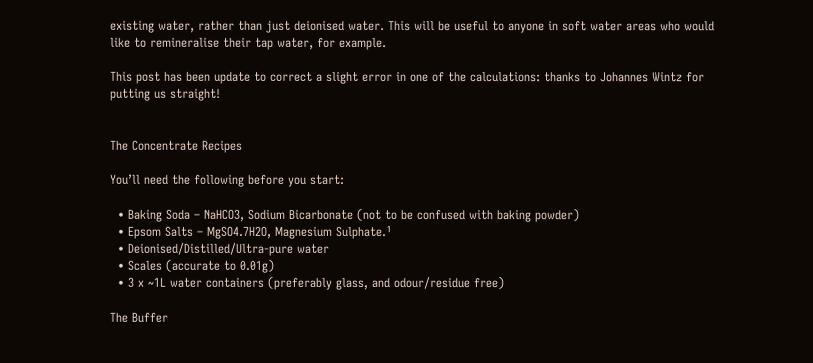existing water, rather than just deionised water. This will be useful to anyone in soft water areas who would like to remineralise their tap water, for example.

This post has been update to correct a slight error in one of the calculations: thanks to Johannes Wintz for putting us straight!


The Concentrate Recipes

You’ll need the following before you start:

  • Baking Soda – NaHCO3, Sodium Bicarbonate (not to be confused with baking powder)
  • Epsom Salts – MgSO4.7H2O, Magnesium Sulphate.¹
  • Deionised/Distilled/Ultra-pure water
  • Scales (accurate to 0.01g)
  • 3 x ~1L water containers (preferably glass, and odour/residue free)

The Buffer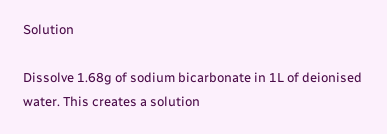Solution

Dissolve 1.68g of sodium bicarbonate in 1L of deionised water. This creates a solution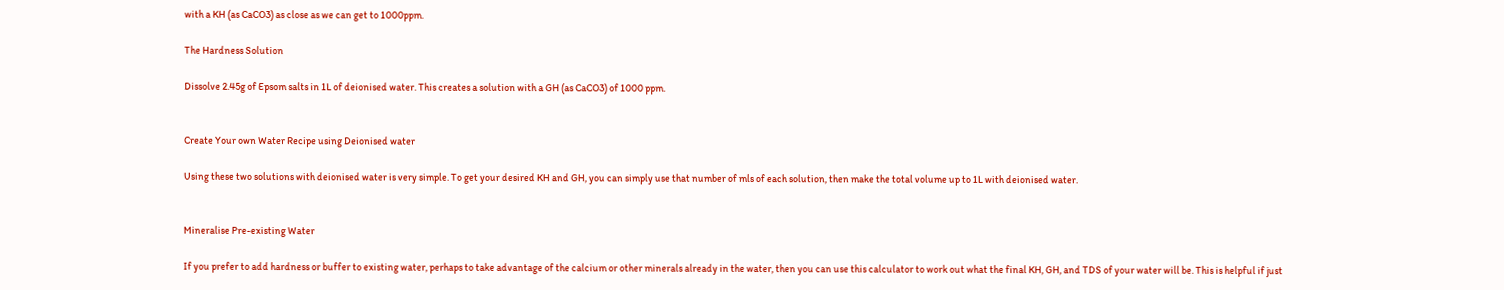with a KH (as CaCO3) as close as we can get to 1000ppm.

The Hardness Solution

Dissolve 2.45g of Epsom salts in 1L of deionised water. This creates a solution with a GH (as CaCO3) of 1000 ppm.


Create Your own Water Recipe using Deionised water

Using these two solutions with deionised water is very simple. To get your desired KH and GH, you can simply use that number of mls of each solution, then make the total volume up to 1L with deionised water.


Mineralise Pre-existing Water

If you prefer to add hardness or buffer to existing water, perhaps to take advantage of the calcium or other minerals already in the water, then you can use this calculator to work out what the final KH, GH, and TDS of your water will be. This is helpful if just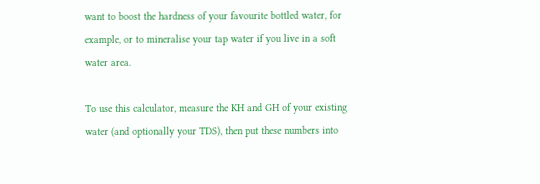want to boost the hardness of your favourite bottled water, for example, or to mineralise your tap water if you live in a soft water area.

To use this calculator, measure the KH and GH of your existing water (and optionally your TDS), then put these numbers into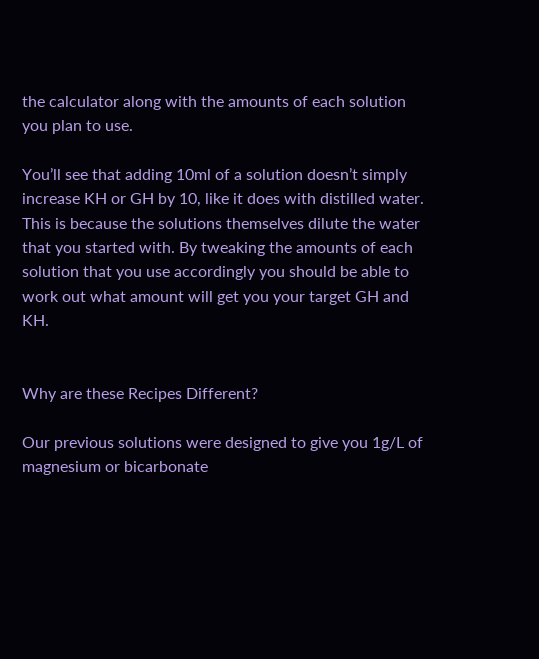the calculator along with the amounts of each solution you plan to use.

You’ll see that adding 10ml of a solution doesn’t simply increase KH or GH by 10, like it does with distilled water. This is because the solutions themselves dilute the water that you started with. By tweaking the amounts of each solution that you use accordingly you should be able to work out what amount will get you your target GH and KH.


Why are these Recipes Different?

Our previous solutions were designed to give you 1g/L of magnesium or bicarbonate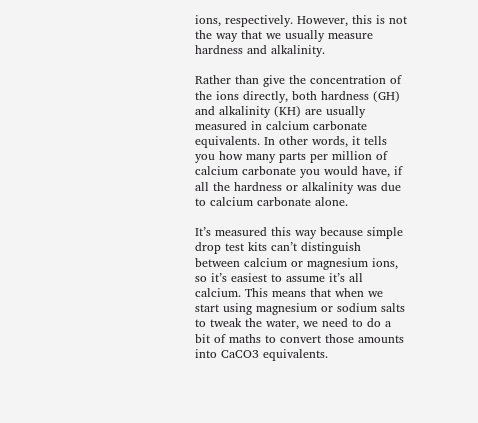ions, respectively. However, this is not the way that we usually measure hardness and alkalinity.

Rather than give the concentration of the ions directly, both hardness (GH) and alkalinity (KH) are usually measured in calcium carbonate equivalents. In other words, it tells you how many parts per million of calcium carbonate you would have, if all the hardness or alkalinity was due to calcium carbonate alone.

It’s measured this way because simple drop test kits can’t distinguish between calcium or magnesium ions, so it’s easiest to assume it’s all calcium. This means that when we start using magnesium or sodium salts to tweak the water, we need to do a bit of maths to convert those amounts into CaCO3 equivalents.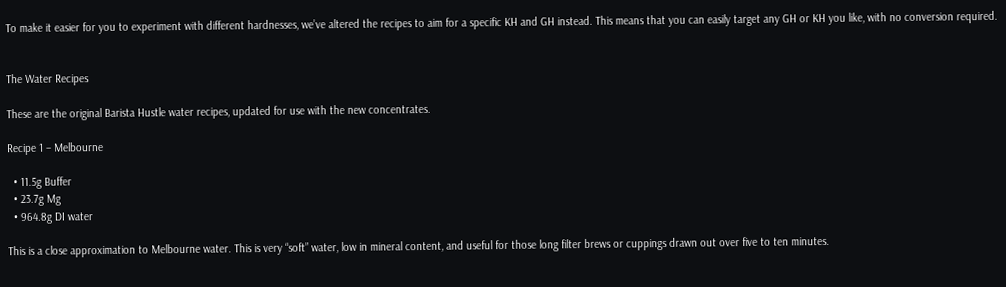To make it easier for you to experiment with different hardnesses, we’ve altered the recipes to aim for a specific KH and GH instead. This means that you can easily target any GH or KH you like, with no conversion required.


The Water Recipes

These are the original Barista Hustle water recipes, updated for use with the new concentrates.

Recipe 1 – Melbourne

  • 11.5g Buffer
  • 23.7g Mg
  • 964.8g DI water

This is a close approximation to Melbourne water. This is very “soft” water, low in mineral content, and useful for those long filter brews or cuppings drawn out over five to ten minutes.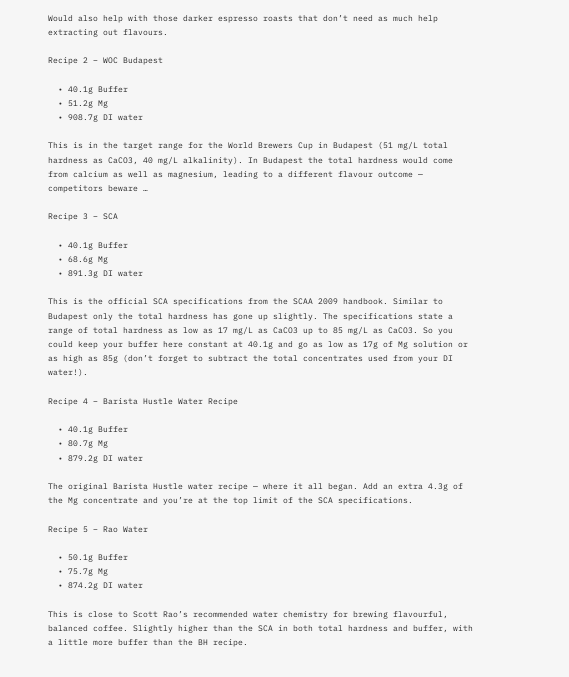Would also help with those darker espresso roasts that don’t need as much help extracting out flavours.

Recipe 2 – WOC Budapest

  • 40.1g Buffer
  • 51.2g Mg
  • 908.7g DI water

This is in the target range for the World Brewers Cup in Budapest (51 mg/L total hardness as CaCO3, 40 mg/L alkalinity). In Budapest the total hardness would come from calcium as well as magnesium, leading to a different flavour outcome — competitors beware …

Recipe 3 – SCA

  • 40.1g Buffer
  • 68.6g Mg
  • 891.3g DI water

This is the official SCA specifications from the SCAA 2009 handbook. Similar to Budapest only the total hardness has gone up slightly. The specifications state a range of total hardness as low as 17 mg/L as CaCO3 up to 85 mg/L as CaCO3. So you could keep your buffer here constant at 40.1g and go as low as 17g of Mg solution or as high as 85g (don’t forget to subtract the total concentrates used from your DI water!).

Recipe 4 – Barista Hustle Water Recipe

  • 40.1g Buffer
  • 80.7g Mg
  • 879.2g DI water

The original Barista Hustle water recipe — where it all began. Add an extra 4.3g of the Mg concentrate and you’re at the top limit of the SCA specifications.

Recipe 5 – Rao Water

  • 50.1g Buffer
  • 75.7g Mg
  • 874.2g DI water

This is close to Scott Rao’s recommended water chemistry for brewing flavourful, balanced coffee. Slightly higher than the SCA in both total hardness and buffer, with a little more buffer than the BH recipe.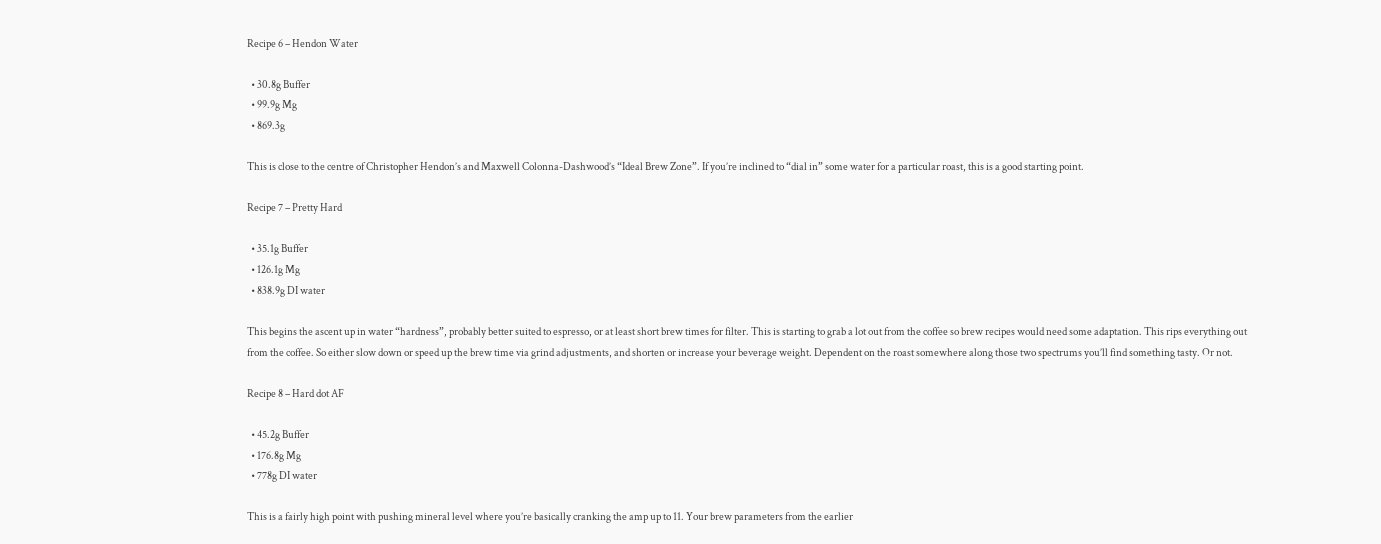Recipe 6 – Hendon Water

  • 30.8g Buffer
  • 99.9g Mg
  • 869.3g

This is close to the centre of Christopher Hendon’s and Maxwell Colonna-Dashwood’s “Ideal Brew Zone”. If you’re inclined to “dial in” some water for a particular roast, this is a good starting point.

Recipe 7 – Pretty Hard

  • 35.1g Buffer
  • 126.1g Mg
  • 838.9g DI water

This begins the ascent up in water “hardness”, probably better suited to espresso, or at least short brew times for filter. This is starting to grab a lot out from the coffee so brew recipes would need some adaptation. This rips everything out from the coffee. So either slow down or speed up the brew time via grind adjustments, and shorten or increase your beverage weight. Dependent on the roast somewhere along those two spectrums you’ll find something tasty. Or not.

Recipe 8 – Hard dot AF

  • 45.2g Buffer
  • 176.8g Mg
  • 778g DI water

This is a fairly high point with pushing mineral level where you’re basically cranking the amp up to 11. Your brew parameters from the earlier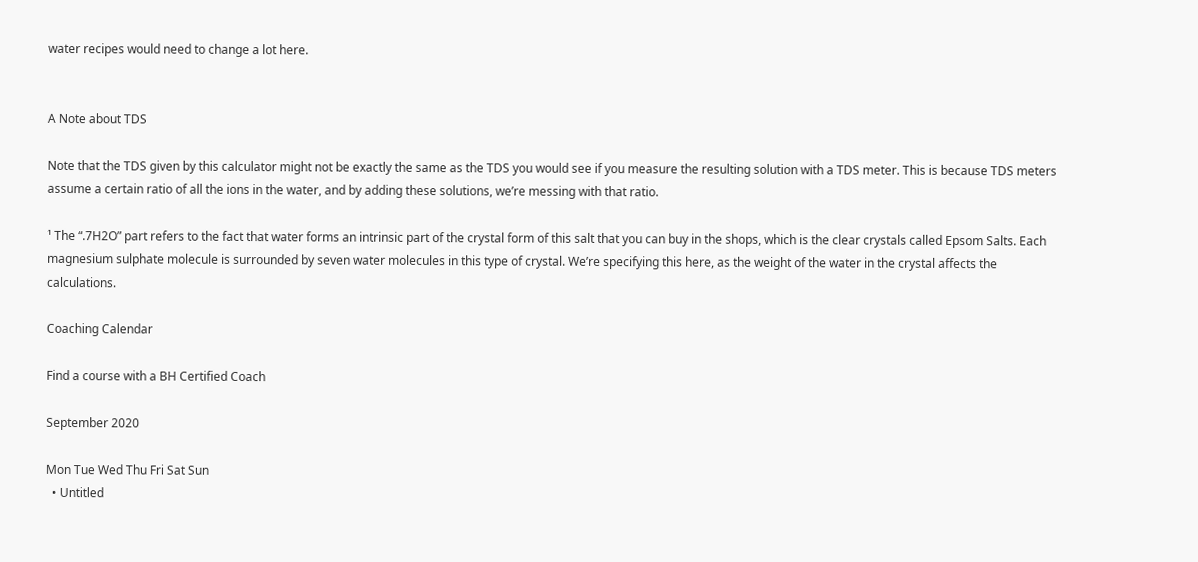water recipes would need to change a lot here.


A Note about TDS

Note that the TDS given by this calculator might not be exactly the same as the TDS you would see if you measure the resulting solution with a TDS meter. This is because TDS meters assume a certain ratio of all the ions in the water, and by adding these solutions, we’re messing with that ratio.

¹ The “.7H2O” part refers to the fact that water forms an intrinsic part of the crystal form of this salt that you can buy in the shops, which is the clear crystals called Epsom Salts. Each magnesium sulphate molecule is surrounded by seven water molecules in this type of crystal. We’re specifying this here, as the weight of the water in the crystal affects the calculations.

Coaching Calendar

Find a course with a BH Certified Coach

September 2020

Mon Tue Wed Thu Fri Sat Sun
  • Untitled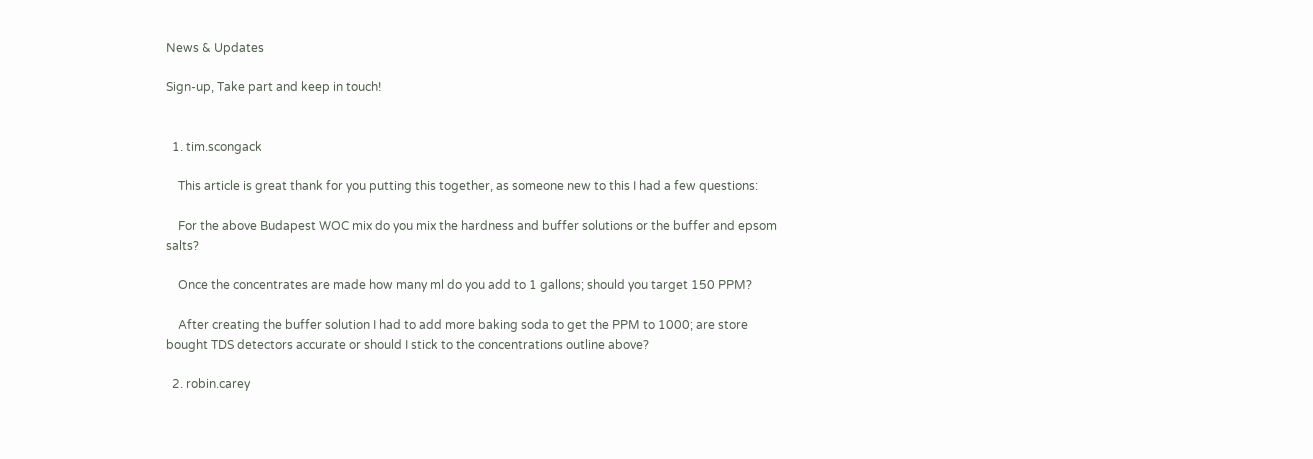News & Updates

Sign-up, Take part and keep in touch!


  1. tim.scongack

    This article is great thank for you putting this together, as someone new to this I had a few questions:

    For the above Budapest WOC mix do you mix the hardness and buffer solutions or the buffer and epsom salts?

    Once the concentrates are made how many ml do you add to 1 gallons; should you target 150 PPM?

    After creating the buffer solution I had to add more baking soda to get the PPM to 1000; are store bought TDS detectors accurate or should I stick to the concentrations outline above?

  2. robin.carey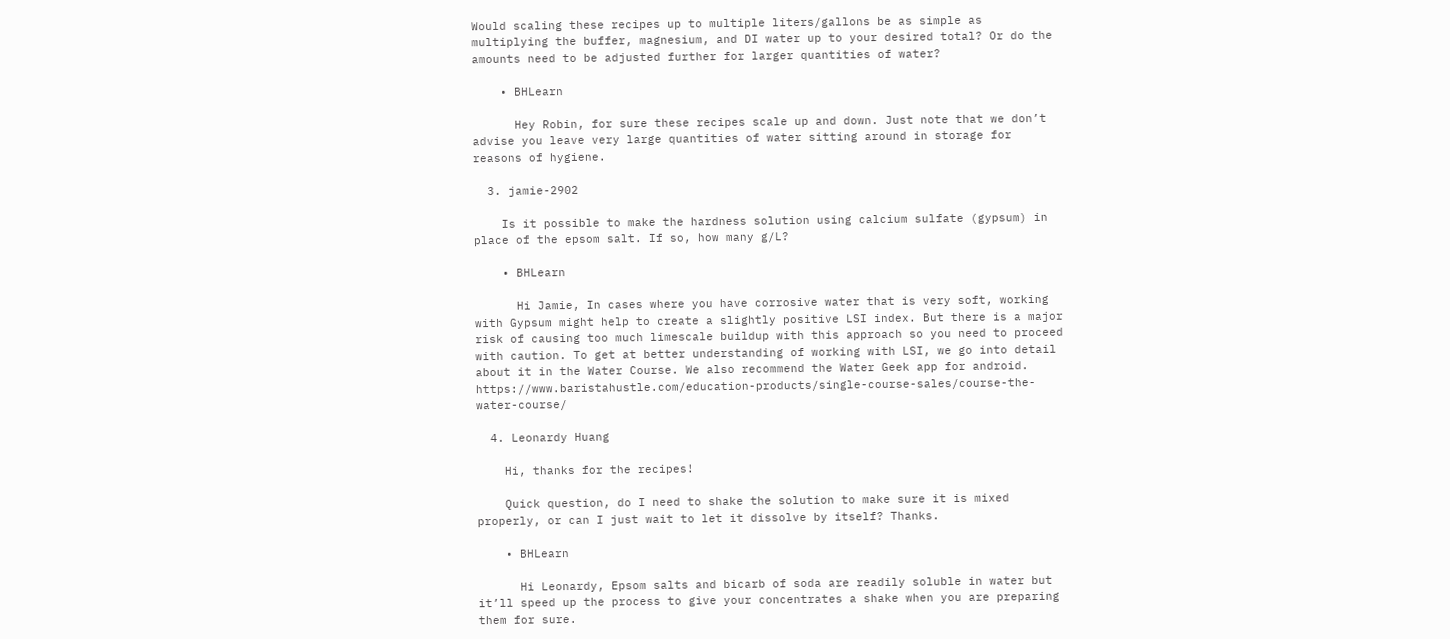Would scaling these recipes up to multiple liters/gallons be as simple as multiplying the buffer, magnesium, and DI water up to your desired total? Or do the amounts need to be adjusted further for larger quantities of water?

    • BHLearn

      Hey Robin, for sure these recipes scale up and down. Just note that we don’t advise you leave very large quantities of water sitting around in storage for reasons of hygiene.

  3. jamie-2902

    Is it possible to make the hardness solution using calcium sulfate (gypsum) in place of the epsom salt. If so, how many g/L?

    • BHLearn

      Hi Jamie, In cases where you have corrosive water that is very soft, working with Gypsum might help to create a slightly positive LSI index. But there is a major risk of causing too much limescale buildup with this approach so you need to proceed with caution. To get at better understanding of working with LSI, we go into detail about it in the Water Course. We also recommend the Water Geek app for android. https://www.baristahustle.com/education-products/single-course-sales/course-the-water-course/

  4. Leonardy Huang

    Hi, thanks for the recipes!

    Quick question, do I need to shake the solution to make sure it is mixed properly, or can I just wait to let it dissolve by itself? Thanks.

    • BHLearn

      Hi Leonardy, Epsom salts and bicarb of soda are readily soluble in water but it’ll speed up the process to give your concentrates a shake when you are preparing them for sure.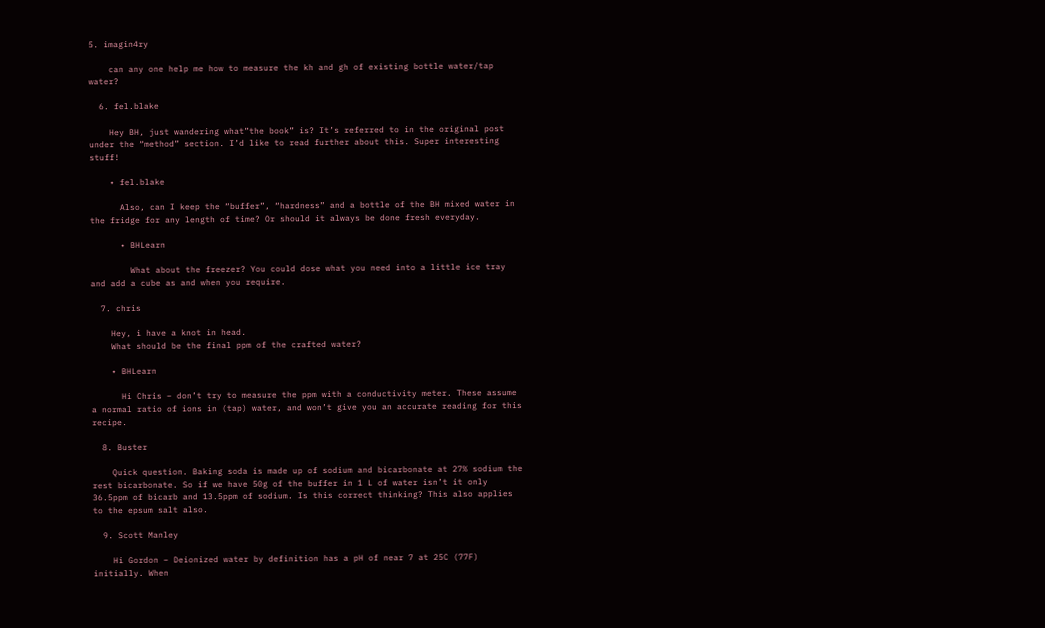5. imagin4ry

    can any one help me how to measure the kh and gh of existing bottle water/tap water?

  6. fel.blake

    Hey BH, just wandering what”the book” is? It’s referred to in the original post under the “method” section. I’d like to read further about this. Super interesting stuff!

    • fel.blake

      Also, can I keep the “buffer”, “hardness” and a bottle of the BH mixed water in the fridge for any length of time? Or should it always be done fresh everyday.

      • BHLearn

        What about the freezer? You could dose what you need into a little ice tray and add a cube as and when you require.

  7. chris

    Hey, i have a knot in head.
    What should be the final ppm of the crafted water?

    • BHLearn

      Hi Chris – don’t try to measure the ppm with a conductivity meter. These assume a normal ratio of ions in (tap) water, and won’t give you an accurate reading for this recipe.

  8. Buster

    Quick question. Baking soda is made up of sodium and bicarbonate at 27% sodium the rest bicarbonate. So if we have 50g of the buffer in 1 L of water isn’t it only 36.5ppm of bicarb and 13.5ppm of sodium. Is this correct thinking? This also applies to the epsum salt also.

  9. Scott Manley

    Hi Gordon – Deionized water by definition has a pH of near 7 at 25C (77F) initially. When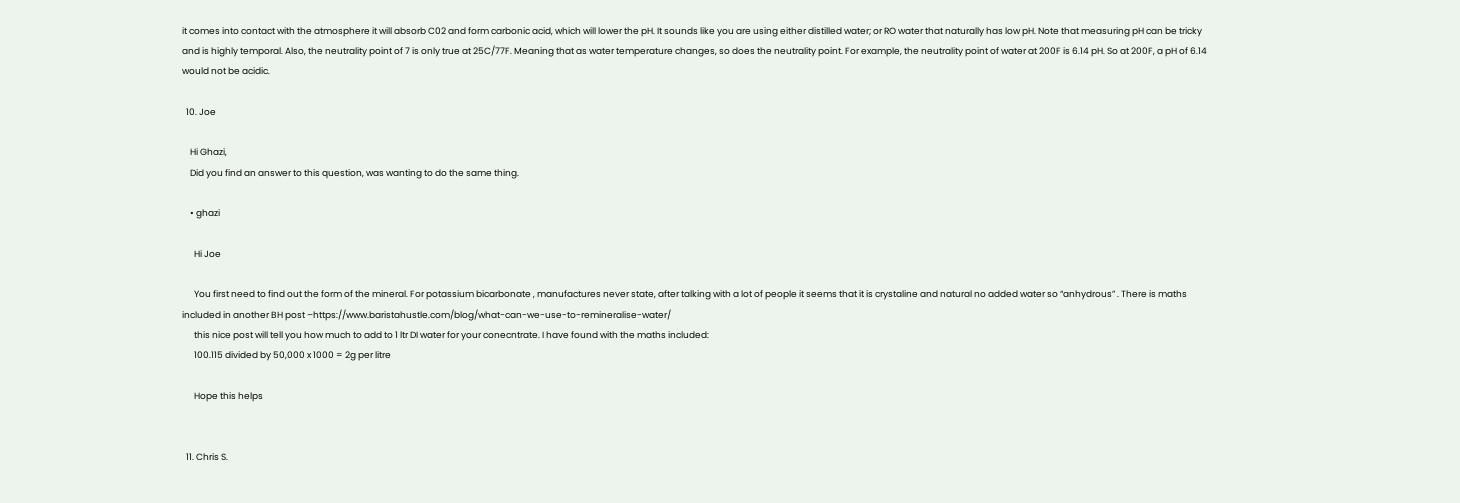it comes into contact with the atmosphere it will absorb C02 and form carbonic acid, which will lower the pH. It sounds like you are using either distilled water; or RO water that naturally has low pH. Note that measuring pH can be tricky and is highly temporal. Also, the neutrality point of 7 is only true at 25C/77F. Meaning that as water temperature changes, so does the neutrality point. For example, the neutrality point of water at 200F is 6.14 pH. So at 200F, a pH of 6.14 would not be acidic.

  10. Joe

    Hi Ghazi,
    Did you find an answer to this question, was wanting to do the same thing.

    • ghazi

      Hi Joe

      You first need to find out the form of the mineral. For potassium bicarbonate , manufactures never state, after talking with a lot of people it seems that it is crystaline and natural no added water so “anhydrous” . There is maths included in another BH post –https://www.baristahustle.com/blog/what-can-we-use-to-remineralise-water/
      this nice post will tell you how much to add to 1 ltr DI water for your conecntrate. I have found with the maths included:
      100.115 divided by 50,000 x 1000 = 2g per litre

      Hope this helps


  11. Chris S.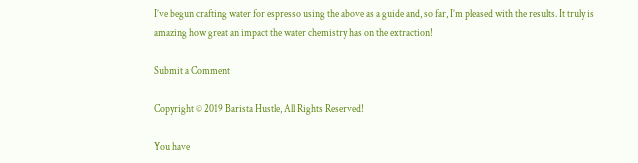I’ve begun crafting water for espresso using the above as a guide and, so far, I’m pleased with the results. It truly is amazing how great an impact the water chemistry has on the extraction!

Submit a Comment

Copyright © 2019 Barista Hustle, All Rights Reserved!

You have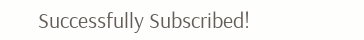Successfully Subscribed!